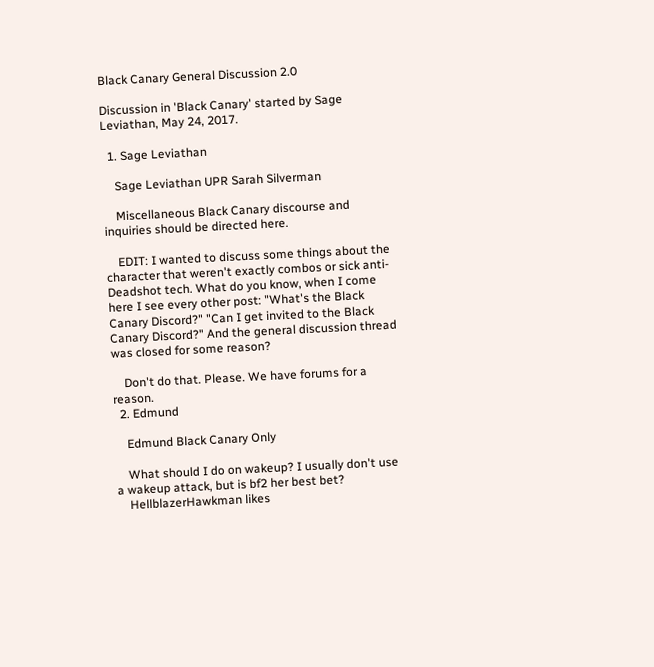Black Canary General Discussion 2.0

Discussion in 'Black Canary' started by Sage Leviathan, May 24, 2017.

  1. Sage Leviathan

    Sage Leviathan UPR Sarah Silverman

    Miscellaneous Black Canary discourse and inquiries should be directed here.

    EDIT: I wanted to discuss some things about the character that weren't exactly combos or sick anti-Deadshot tech. What do you know, when I come here I see every other post: "What's the Black Canary Discord?" "Can I get invited to the Black Canary Discord?" And the general discussion thread was closed for some reason?

    Don't do that. Please. We have forums for a reason.
  2. Edmund

    Edmund Black Canary Only

    What should I do on wakeup? I usually don't use a wakeup attack, but is bf2 her best bet?
    HellblazerHawkman likes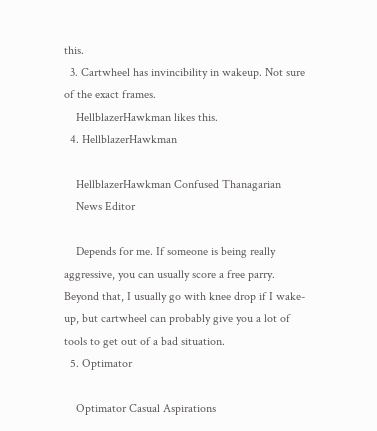this.
  3. Cartwheel has invincibility in wakeup. Not sure of the exact frames.
    HellblazerHawkman likes this.
  4. HellblazerHawkman

    HellblazerHawkman Confused Thanagarian
    News Editor

    Depends for me. If someone is being really aggressive, you can usually score a free parry. Beyond that, I usually go with knee drop if I wake-up, but cartwheel can probably give you a lot of tools to get out of a bad situation.
  5. Optimator

    Optimator Casual Aspirations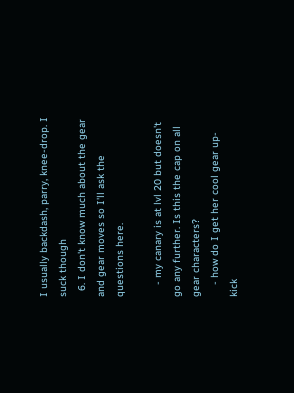I usually backdash, parry, knee-drop. I suck though
  6. I don't know much about the gear and gear moves so I'll ask the questions here.

    - my canary is at lvl 20 but doesn't go any further. Is this the cap on all gear characters?
    - how do I get her cool gear up-kick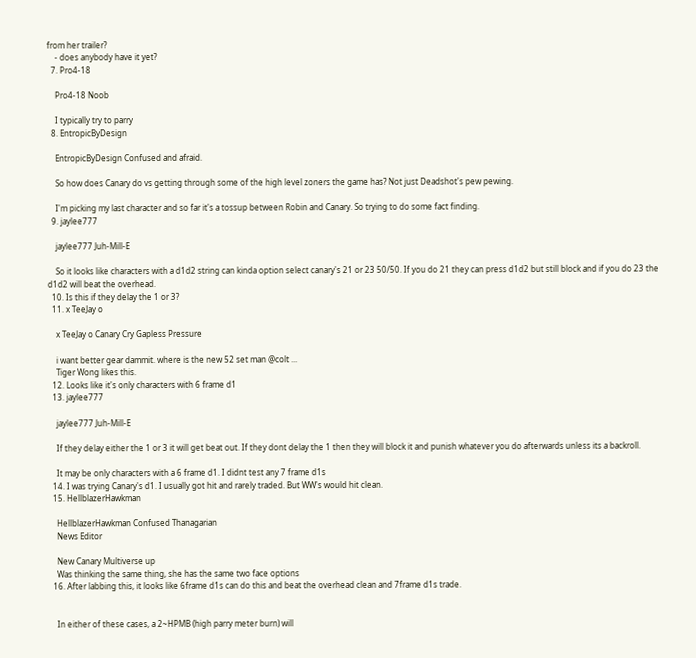from her trailer?
    - does anybody have it yet?
  7. Pro4-18

    Pro4-18 Noob

    I typically try to parry
  8. EntropicByDesign

    EntropicByDesign Confused and afraid.

    So how does Canary do vs getting through some of the high level zoners the game has? Not just Deadshot's pew pewing.

    I'm picking my last character and so far it's a tossup between Robin and Canary. So trying to do some fact finding.
  9. jaylee777

    jaylee777 Juh-Mill-E

    So it looks like characters with a d1d2 string can kinda option select canary's 21 or 23 50/50. If you do 21 they can press d1d2 but still block and if you do 23 the d1d2 will beat the overhead.
  10. Is this if they delay the 1 or 3?
  11. x TeeJay o

    x TeeJay o Canary Cry Gapless Pressure

    i want better gear dammit. where is the new 52 set man @colt ...
    Tiger Wong likes this.
  12. Looks like it's only characters with 6 frame d1
  13. jaylee777

    jaylee777 Juh-Mill-E

    If they delay either the 1 or 3 it will get beat out. If they dont delay the 1 then they will block it and punish whatever you do afterwards unless its a backroll.

    It may be only characters with a 6 frame d1. I didnt test any 7 frame d1s
  14. I was trying Canary's d1. I usually got hit and rarely traded. But WW's would hit clean.
  15. HellblazerHawkman

    HellblazerHawkman Confused Thanagarian
    News Editor

    New Canary Multiverse up
    Was thinking the same thing, she has the same two face options
  16. After labbing this, it looks like 6frame d1s can do this and beat the overhead clean and 7frame d1s trade.


    In either of these cases, a 2~HPMB (high parry meter burn) will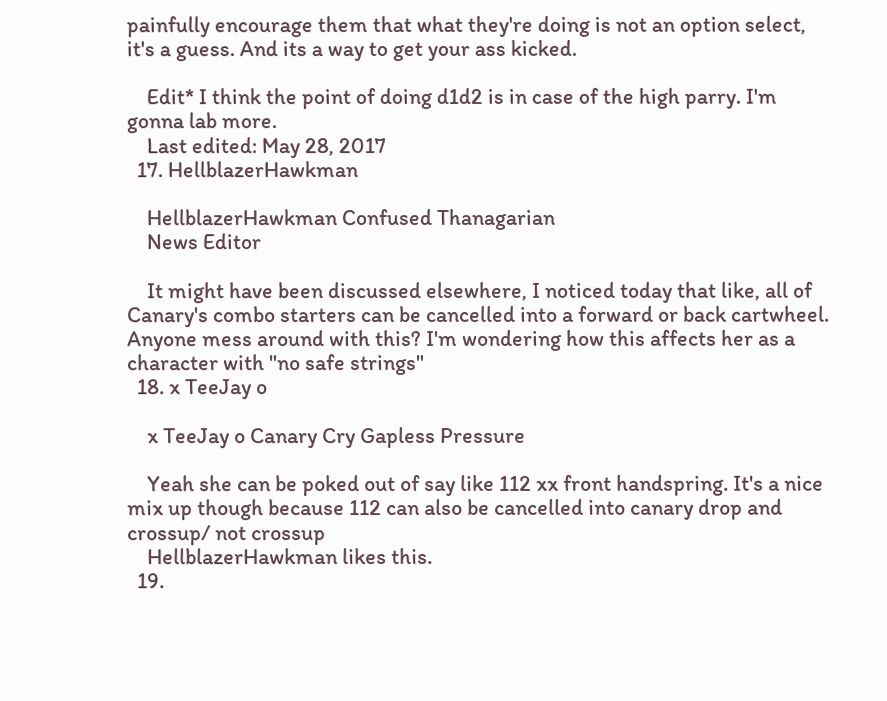painfully encourage them that what they're doing is not an option select, it's a guess. And its a way to get your ass kicked.

    Edit* I think the point of doing d1d2 is in case of the high parry. I'm gonna lab more.
    Last edited: May 28, 2017
  17. HellblazerHawkman

    HellblazerHawkman Confused Thanagarian
    News Editor

    It might have been discussed elsewhere, I noticed today that like, all of Canary's combo starters can be cancelled into a forward or back cartwheel. Anyone mess around with this? I'm wondering how this affects her as a character with "no safe strings"
  18. x TeeJay o

    x TeeJay o Canary Cry Gapless Pressure

    Yeah she can be poked out of say like 112 xx front handspring. It's a nice mix up though because 112 can also be cancelled into canary drop and crossup/ not crossup
    HellblazerHawkman likes this.
  19.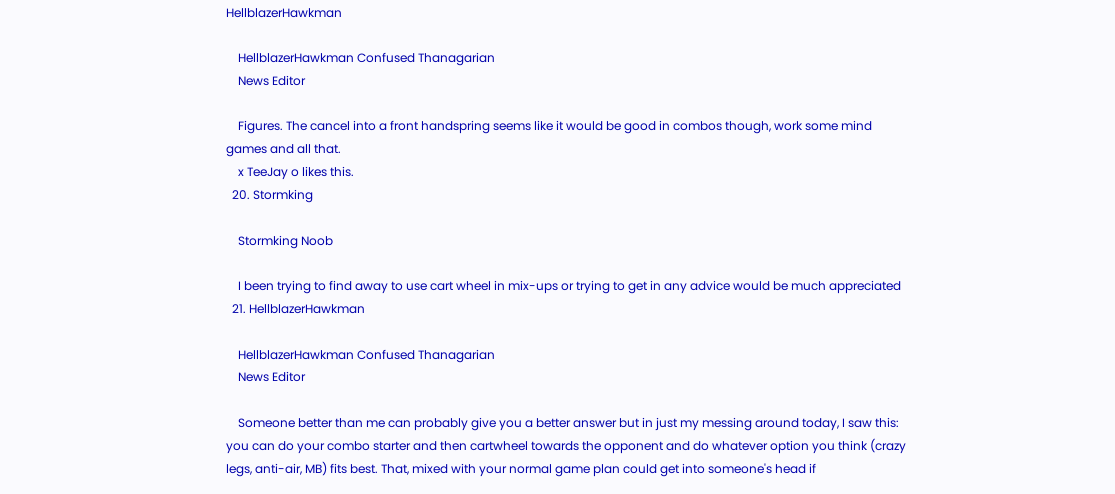HellblazerHawkman

    HellblazerHawkman Confused Thanagarian
    News Editor

    Figures. The cancel into a front handspring seems like it would be good in combos though, work some mind games and all that.
    x TeeJay o likes this.
  20. Stormking

    Stormking Noob

    I been trying to find away to use cart wheel in mix-ups or trying to get in any advice would be much appreciated
  21. HellblazerHawkman

    HellblazerHawkman Confused Thanagarian
    News Editor

    Someone better than me can probably give you a better answer but in just my messing around today, I saw this: you can do your combo starter and then cartwheel towards the opponent and do whatever option you think (crazy legs, anti-air, MB) fits best. That, mixed with your normal game plan could get into someone's head if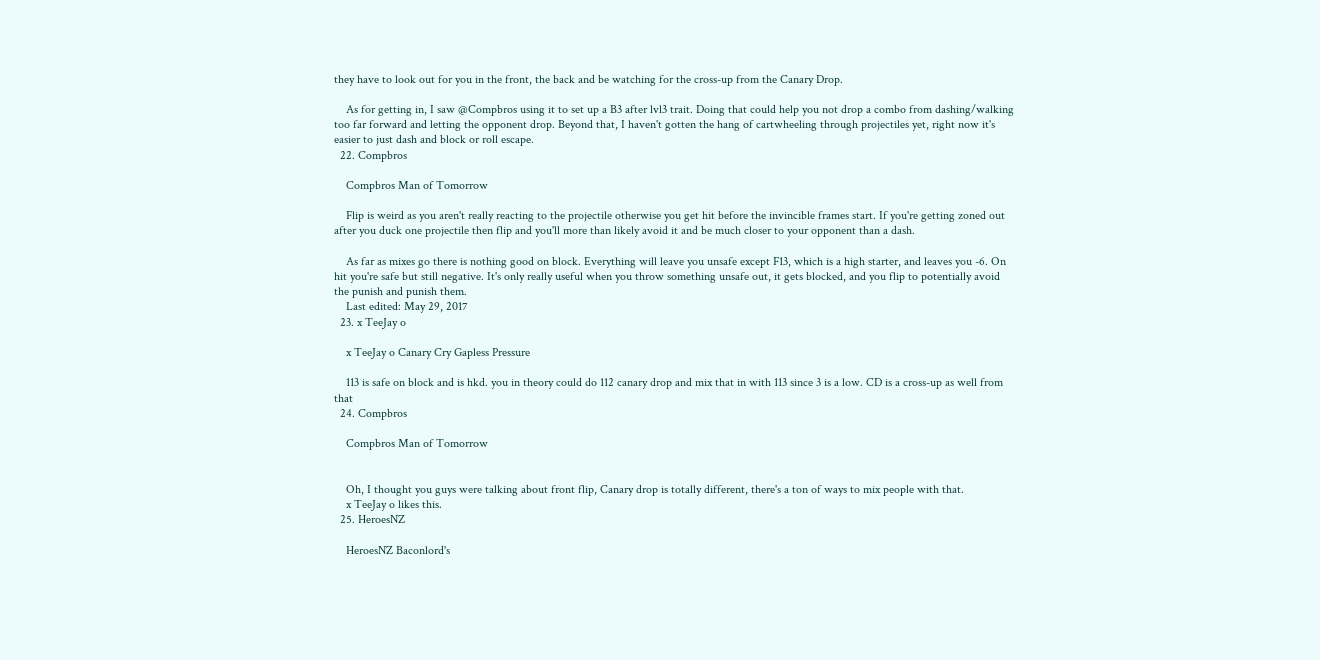they have to look out for you in the front, the back and be watching for the cross-up from the Canary Drop.

    As for getting in, I saw @Compbros using it to set up a B3 after lvl3 trait. Doing that could help you not drop a combo from dashing/walking too far forward and letting the opponent drop. Beyond that, I haven't gotten the hang of cartwheeling through projectiles yet, right now it's easier to just dash and block or roll escape.
  22. Compbros

    Compbros Man of Tomorrow

    Flip is weird as you aren't really reacting to the projectile otherwise you get hit before the invincible frames start. If you're getting zoned out after you duck one projectile then flip and you'll more than likely avoid it and be much closer to your opponent than a dash.

    As far as mixes go there is nothing good on block. Everything will leave you unsafe except F13, which is a high starter, and leaves you -6. On hit you're safe but still negative. It's only really useful when you throw something unsafe out, it gets blocked, and you flip to potentially avoid the punish and punish them.
    Last edited: May 29, 2017
  23. x TeeJay o

    x TeeJay o Canary Cry Gapless Pressure

    113 is safe on block and is hkd. you in theory could do 112 canary drop and mix that in with 113 since 3 is a low. CD is a cross-up as well from that
  24. Compbros

    Compbros Man of Tomorrow


    Oh, I thought you guys were talking about front flip, Canary drop is totally different, there's a ton of ways to mix people with that.
    x TeeJay o likes this.
  25. HeroesNZ

    HeroesNZ Baconlord's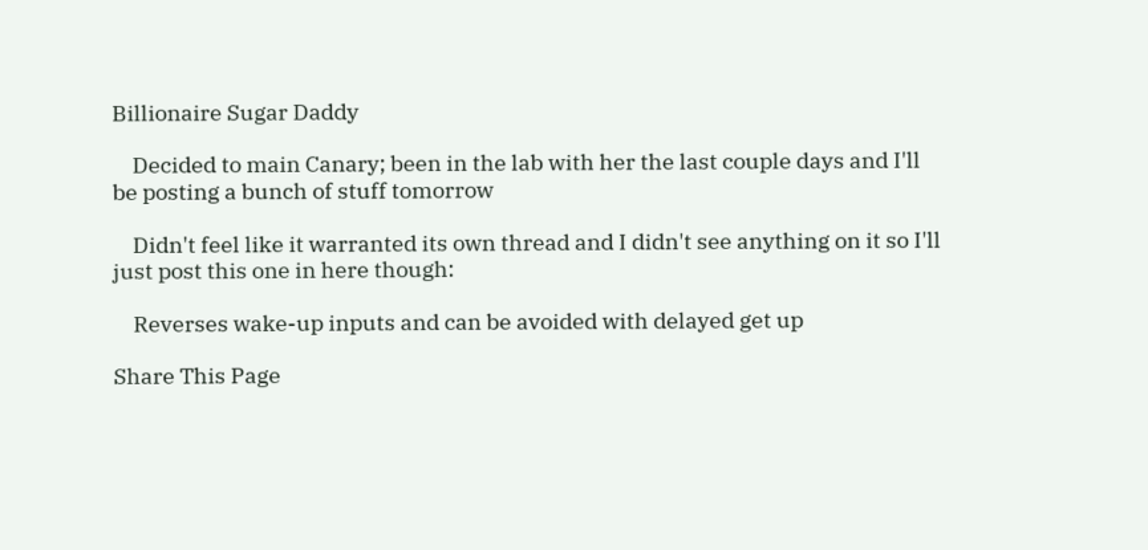Billionaire Sugar Daddy

    Decided to main Canary; been in the lab with her the last couple days and I'll be posting a bunch of stuff tomorrow

    Didn't feel like it warranted its own thread and I didn't see anything on it so I'll just post this one in here though:

    Reverses wake-up inputs and can be avoided with delayed get up

Share This Page